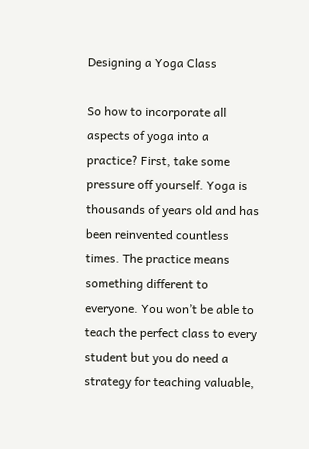Designing a Yoga Class

So how to incorporate all aspects of yoga into a practice? First, take some pressure off yourself. Yoga is thousands of years old and has been reinvented countless times. The practice means something different to everyone. You won’t be able to teach the perfect class to every student but you do need a strategy for teaching valuable,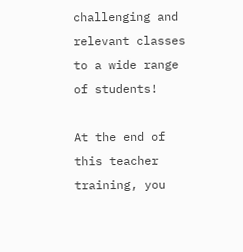challenging and relevant classes to a wide range of students!

At the end of this teacher training, you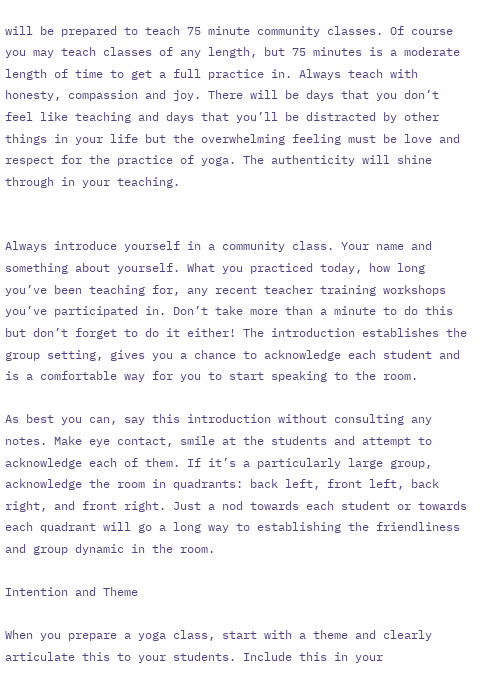will be prepared to teach 75 minute community classes. Of course you may teach classes of any length, but 75 minutes is a moderate length of time to get a full practice in. Always teach with honesty, compassion and joy. There will be days that you don’t feel like teaching and days that you’ll be distracted by other things in your life but the overwhelming feeling must be love and respect for the practice of yoga. The authenticity will shine through in your teaching.


Always introduce yourself in a community class. Your name and something about yourself. What you practiced today, how long you’ve been teaching for, any recent teacher training workshops you’ve participated in. Don’t take more than a minute to do this but don’t forget to do it either! The introduction establishes the group setting, gives you a chance to acknowledge each student and is a comfortable way for you to start speaking to the room.

As best you can, say this introduction without consulting any notes. Make eye contact, smile at the students and attempt to acknowledge each of them. If it’s a particularly large group, acknowledge the room in quadrants: back left, front left, back right, and front right. Just a nod towards each student or towards each quadrant will go a long way to establishing the friendliness and group dynamic in the room.

Intention and Theme

When you prepare a yoga class, start with a theme and clearly articulate this to your students. Include this in your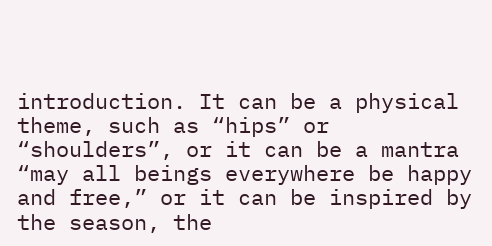introduction. It can be a physical theme, such as “hips” or “shoulders”, or it can be a mantra “may all beings everywhere be happy and free,” or it can be inspired by the season, the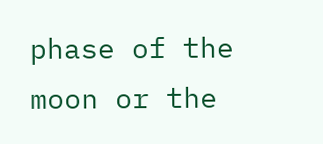phase of the moon or the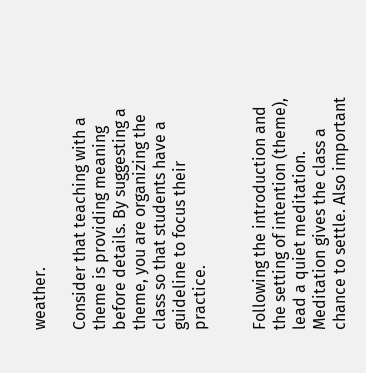weather.

Consider that teaching with a theme is providing meaning before details. By suggesting a theme, you are organizing the class so that students have a guideline to focus their practice.


Following the introduction and the setting of intention (theme), lead a quiet meditation. Meditation gives the class a chance to settle. Also important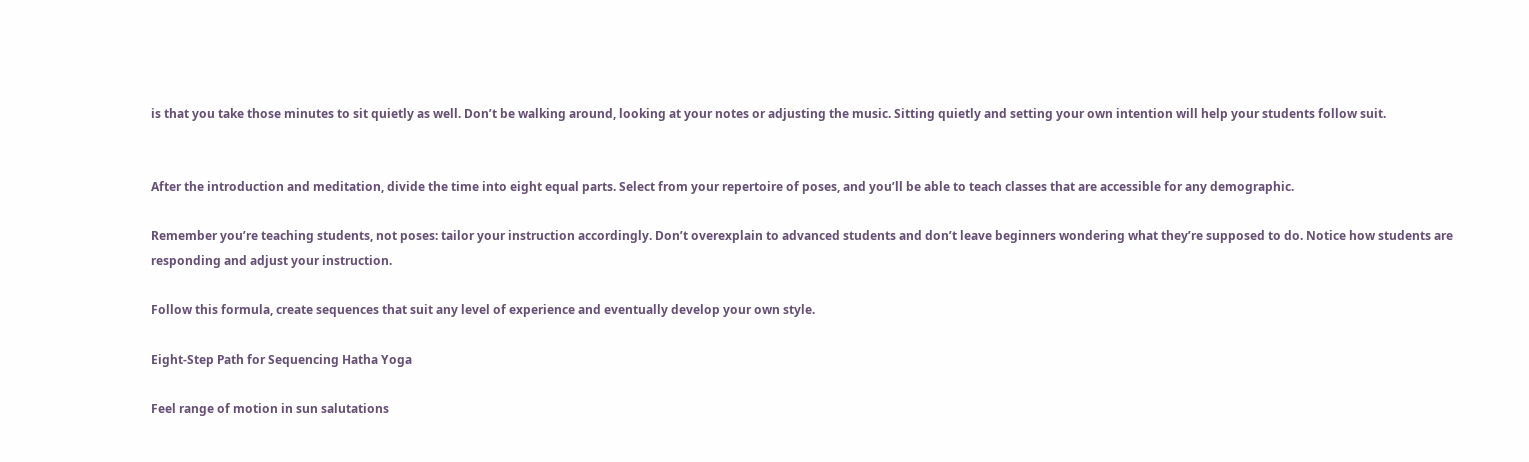is that you take those minutes to sit quietly as well. Don’t be walking around, looking at your notes or adjusting the music. Sitting quietly and setting your own intention will help your students follow suit.


After the introduction and meditation, divide the time into eight equal parts. Select from your repertoire of poses, and you’ll be able to teach classes that are accessible for any demographic.

Remember you’re teaching students, not poses: tailor your instruction accordingly. Don’t overexplain to advanced students and don’t leave beginners wondering what they’re supposed to do. Notice how students are responding and adjust your instruction.

Follow this formula, create sequences that suit any level of experience and eventually develop your own style.

Eight-Step Path for Sequencing Hatha Yoga

Feel range of motion in sun salutations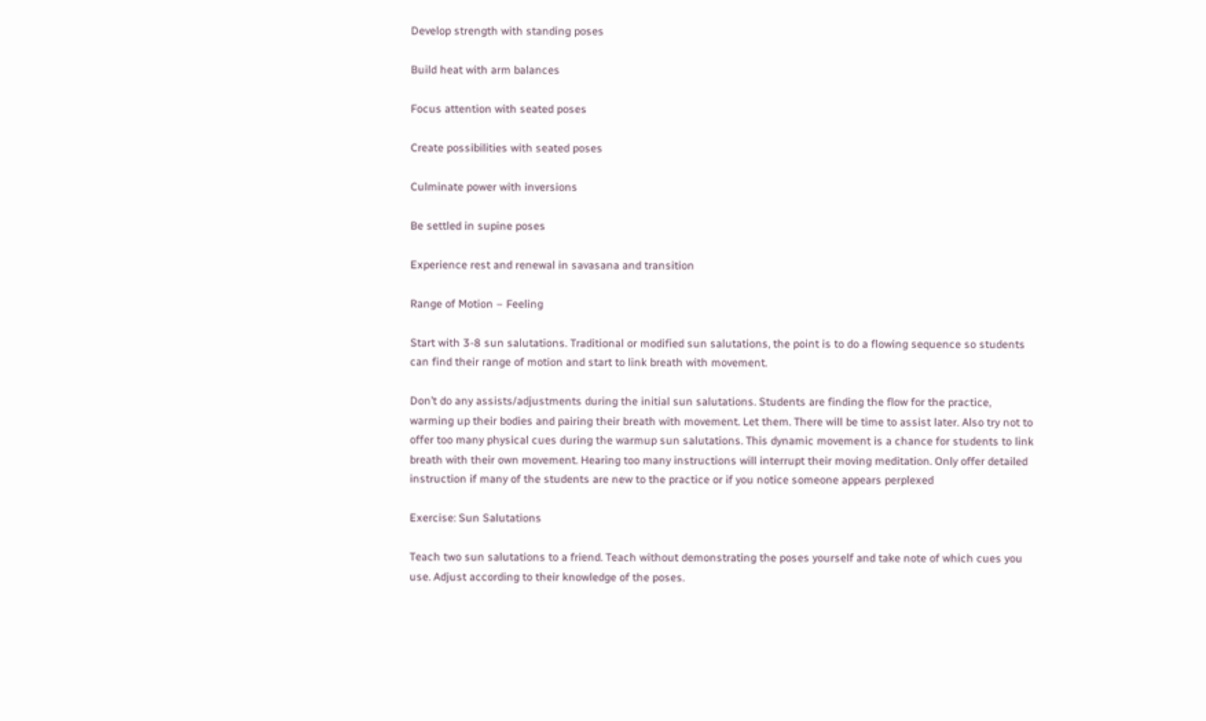Develop strength with standing poses

Build heat with arm balances

Focus attention with seated poses

Create possibilities with seated poses

Culminate power with inversions

Be settled in supine poses

Experience rest and renewal in savasana and transition

Range of Motion – Feeling

Start with 3-8 sun salutations. Traditional or modified sun salutations, the point is to do a flowing sequence so students can find their range of motion and start to link breath with movement.

Don’t do any assists/adjustments during the initial sun salutations. Students are finding the flow for the practice, warming up their bodies and pairing their breath with movement. Let them. There will be time to assist later. Also try not to offer too many physical cues during the warmup sun salutations. This dynamic movement is a chance for students to link breath with their own movement. Hearing too many instructions will interrupt their moving meditation. Only offer detailed instruction if many of the students are new to the practice or if you notice someone appears perplexed

Exercise: Sun Salutations

Teach two sun salutations to a friend. Teach without demonstrating the poses yourself and take note of which cues you use. Adjust according to their knowledge of the poses.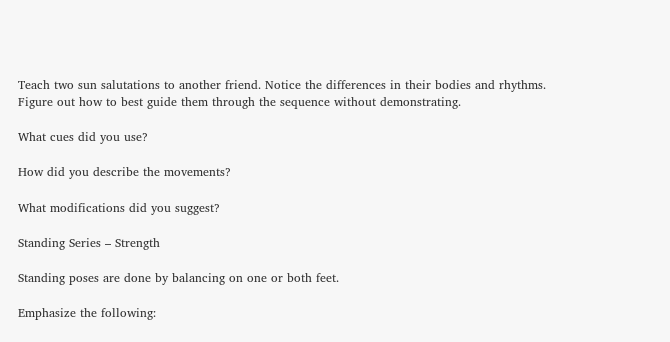Teach two sun salutations to another friend. Notice the differences in their bodies and rhythms. Figure out how to best guide them through the sequence without demonstrating.

What cues did you use?

How did you describe the movements?

What modifications did you suggest?

Standing Series – Strength

Standing poses are done by balancing on one or both feet.

Emphasize the following: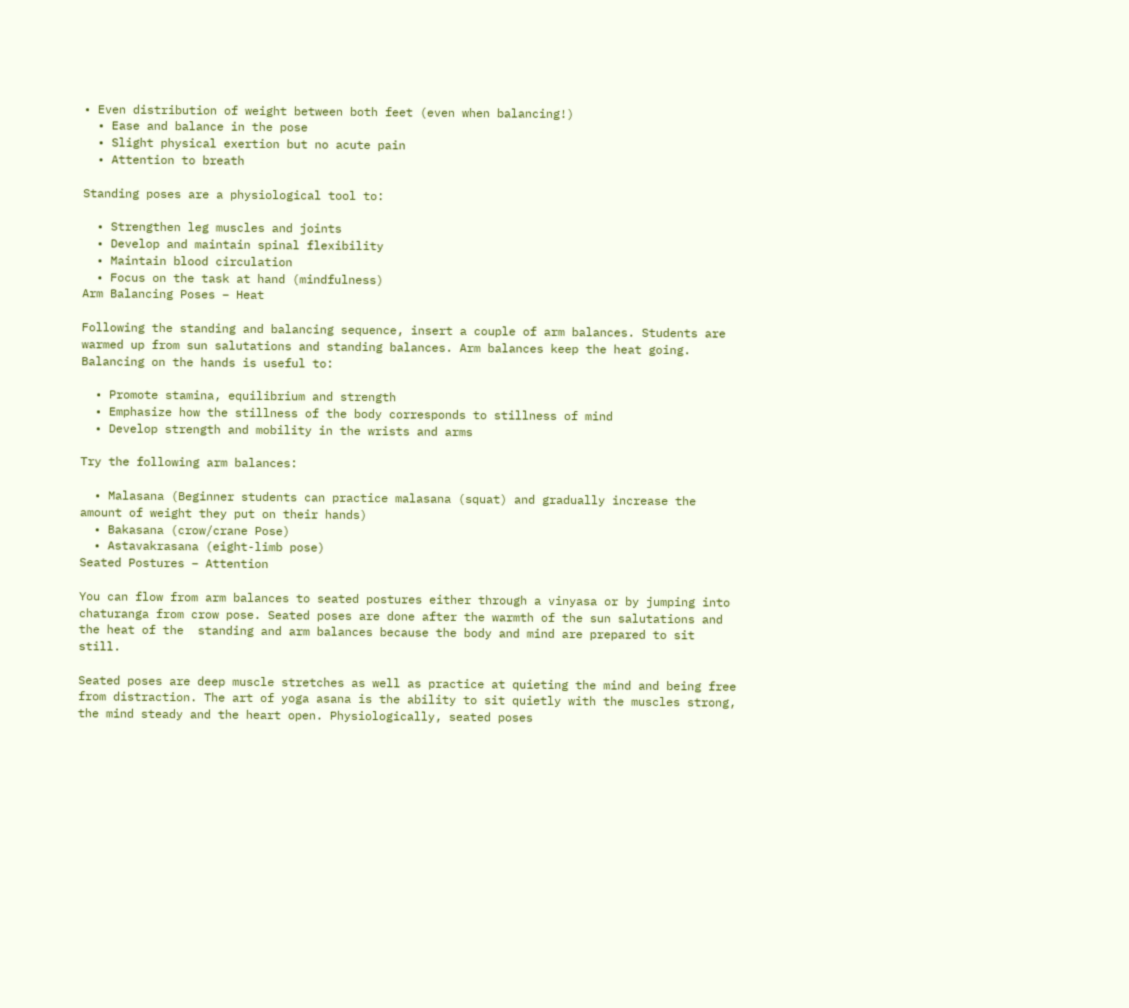• Even distribution of weight between both feet (even when balancing!)
  • Ease and balance in the pose
  • Slight physical exertion but no acute pain
  • Attention to breath

Standing poses are a physiological tool to:

  • Strengthen leg muscles and joints
  • Develop and maintain spinal flexibility
  • Maintain blood circulation
  • Focus on the task at hand (mindfulness)
Arm Balancing Poses – Heat

Following the standing and balancing sequence, insert a couple of arm balances. Students are warmed up from sun salutations and standing balances. Arm balances keep the heat going. Balancing on the hands is useful to:

  • Promote stamina, equilibrium and strength
  • Emphasize how the stillness of the body corresponds to stillness of mind
  • Develop strength and mobility in the wrists and arms

Try the following arm balances:

  • Malasana (Beginner students can practice malasana (squat) and gradually increase the amount of weight they put on their hands)
  • Bakasana (crow/crane Pose)
  • Astavakrasana (eight-limb pose)
Seated Postures – Attention

You can flow from arm balances to seated postures either through a vinyasa or by jumping into chaturanga from crow pose. Seated poses are done after the warmth of the sun salutations and the heat of the  standing and arm balances because the body and mind are prepared to sit still.

Seated poses are deep muscle stretches as well as practice at quieting the mind and being free from distraction. The art of yoga asana is the ability to sit quietly with the muscles strong, the mind steady and the heart open. Physiologically, seated poses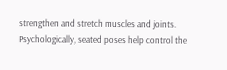strengthen and stretch muscles and joints. Psychologically, seated poses help control the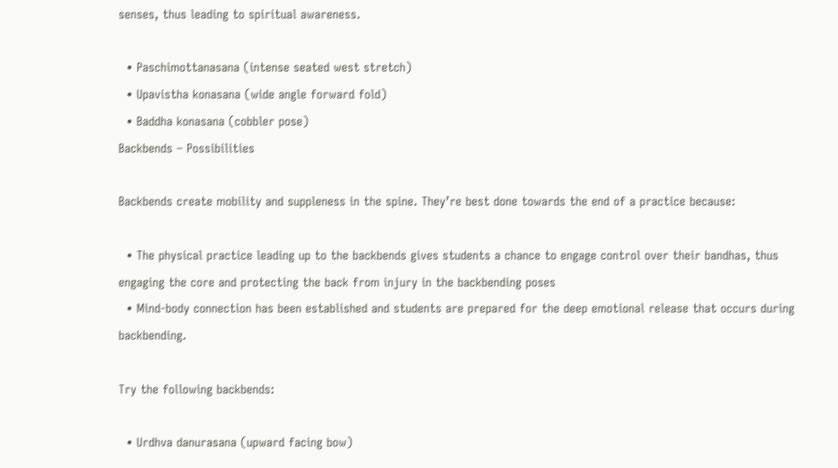senses, thus leading to spiritual awareness.

  • Paschimottanasana (intense seated west stretch)
  • Upavistha konasana (wide angle forward fold)
  • Baddha konasana (cobbler pose)
Backbends – Possibilities

Backbends create mobility and suppleness in the spine. They’re best done towards the end of a practice because:

  • The physical practice leading up to the backbends gives students a chance to engage control over their bandhas, thus engaging the core and protecting the back from injury in the backbending poses
  • Mind-body connection has been established and students are prepared for the deep emotional release that occurs during backbending.

Try the following backbends:

  • Urdhva danurasana (upward facing bow)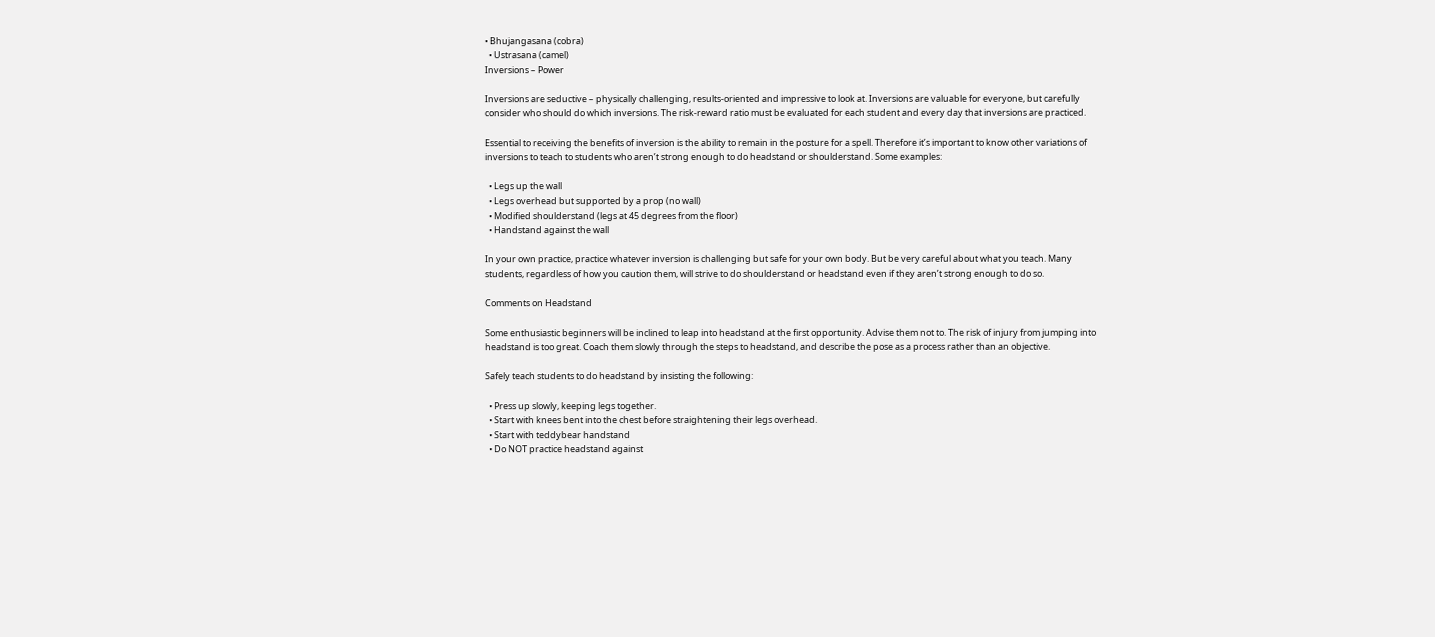• Bhujangasana (cobra)
  • Ustrasana (camel)
Inversions – Power

Inversions are seductive – physically challenging, results-oriented and impressive to look at. Inversions are valuable for everyone, but carefully consider who should do which inversions. The risk-reward ratio must be evaluated for each student and every day that inversions are practiced.

Essential to receiving the benefits of inversion is the ability to remain in the posture for a spell. Therefore it’s important to know other variations of inversions to teach to students who aren’t strong enough to do headstand or shoulderstand. Some examples:

  • Legs up the wall
  • Legs overhead but supported by a prop (no wall)
  • Modified shoulderstand (legs at 45 degrees from the floor)
  • Handstand against the wall

In your own practice, practice whatever inversion is challenging but safe for your own body. But be very careful about what you teach. Many students, regardless of how you caution them, will strive to do shoulderstand or headstand even if they aren’t strong enough to do so.

Comments on Headstand

Some enthusiastic beginners will be inclined to leap into headstand at the first opportunity. Advise them not to. The risk of injury from jumping into headstand is too great. Coach them slowly through the steps to headstand, and describe the pose as a process rather than an objective.

Safely teach students to do headstand by insisting the following:

  • Press up slowly, keeping legs together.
  • Start with knees bent into the chest before straightening their legs overhead.
  • Start with teddybear handstand
  • Do NOT practice headstand against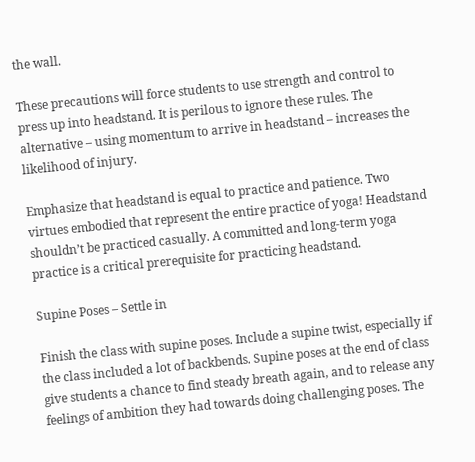the wall.

These precautions will force students to use strength and control to press up into headstand. It is perilous to ignore these rules. The alternative – using momentum to arrive in headstand – increases the likelihood of injury.

Emphasize that headstand is equal to practice and patience. Two virtues embodied that represent the entire practice of yoga! Headstand shouldn’t be practiced casually. A committed and long-term yoga practice is a critical prerequisite for practicing headstand.

Supine Poses – Settle in

Finish the class with supine poses. Include a supine twist, especially if the class included a lot of backbends. Supine poses at the end of class give students a chance to find steady breath again, and to release any feelings of ambition they had towards doing challenging poses. The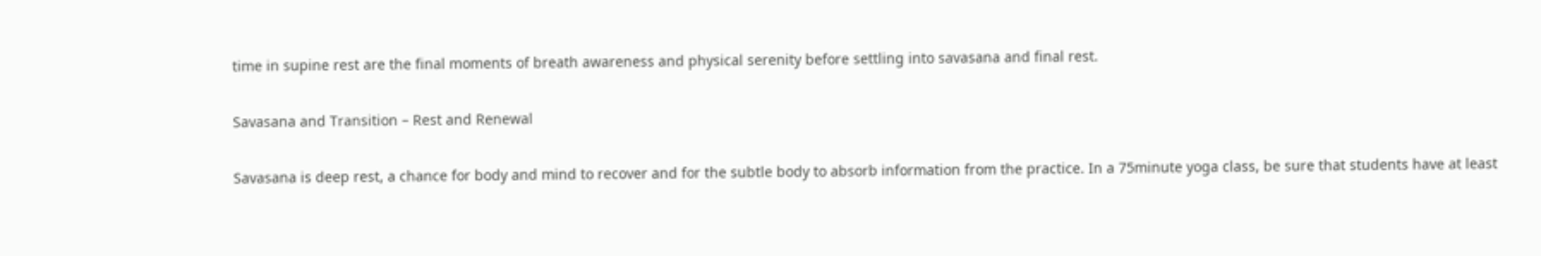time in supine rest are the final moments of breath awareness and physical serenity before settling into savasana and final rest.

Savasana and Transition – Rest and Renewal

Savasana is deep rest, a chance for body and mind to recover and for the subtle body to absorb information from the practice. In a 75minute yoga class, be sure that students have at least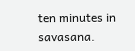ten minutes in savasana.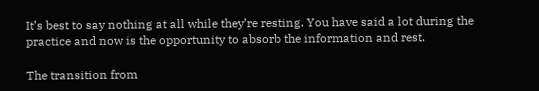It’s best to say nothing at all while they’re resting. You have said a lot during the practice and now is the opportunity to absorb the information and rest.

The transition from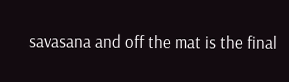savasana and off the mat is the final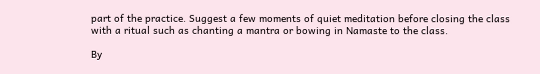part of the practice. Suggest a few moments of quiet meditation before closing the class with a ritual such as chanting a mantra or bowing in Namaste to the class.

By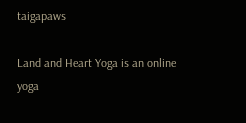taigapaws

Land and Heart Yoga is an online yoga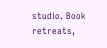studio. Book retreats,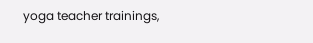yoga teacher trainings,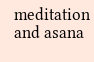meditation and asana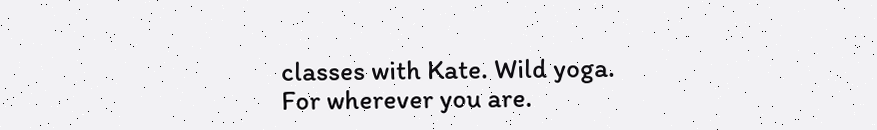classes with Kate. Wild yoga. For wherever you are.